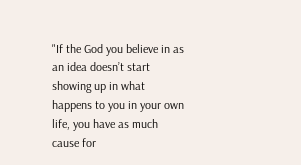"If the God you believe in as an idea doesn’t start showing up in what happens to you in your own life, you have as much cause for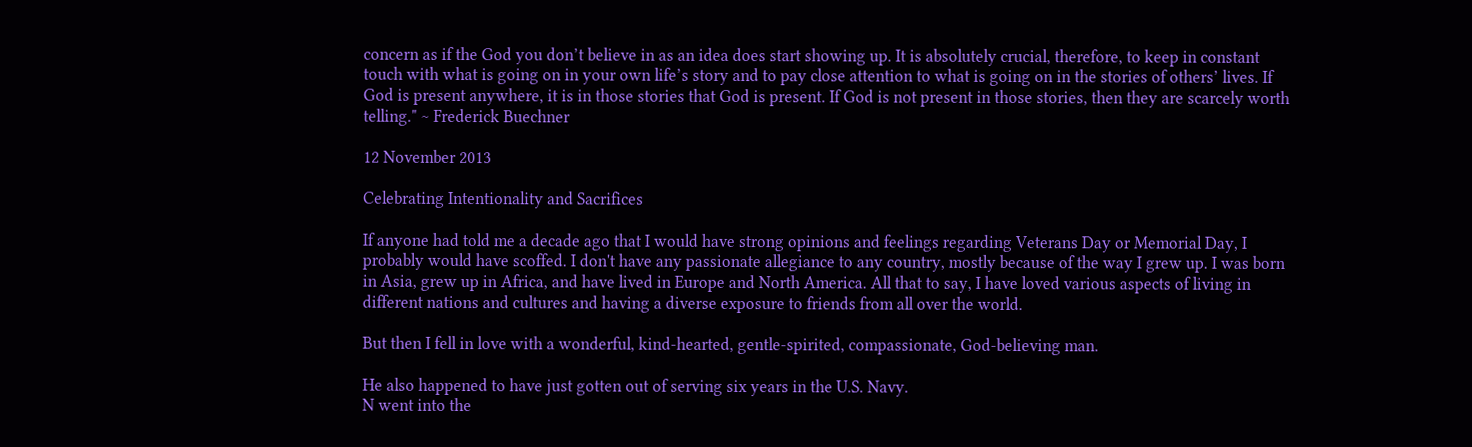concern as if the God you don’t believe in as an idea does start showing up. It is absolutely crucial, therefore, to keep in constant touch with what is going on in your own life’s story and to pay close attention to what is going on in the stories of others’ lives. If God is present anywhere, it is in those stories that God is present. If God is not present in those stories, then they are scarcely worth telling." ~ Frederick Buechner

12 November 2013

Celebrating Intentionality and Sacrifices

If anyone had told me a decade ago that I would have strong opinions and feelings regarding Veterans Day or Memorial Day, I probably would have scoffed. I don't have any passionate allegiance to any country, mostly because of the way I grew up. I was born in Asia, grew up in Africa, and have lived in Europe and North America. All that to say, I have loved various aspects of living in different nations and cultures and having a diverse exposure to friends from all over the world.

But then I fell in love with a wonderful, kind-hearted, gentle-spirited, compassionate, God-believing man.

He also happened to have just gotten out of serving six years in the U.S. Navy.
N went into the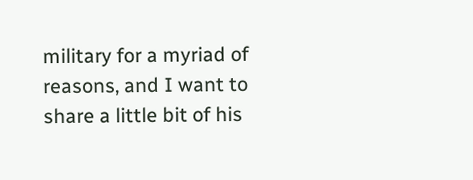military for a myriad of reasons, and I want to share a little bit of his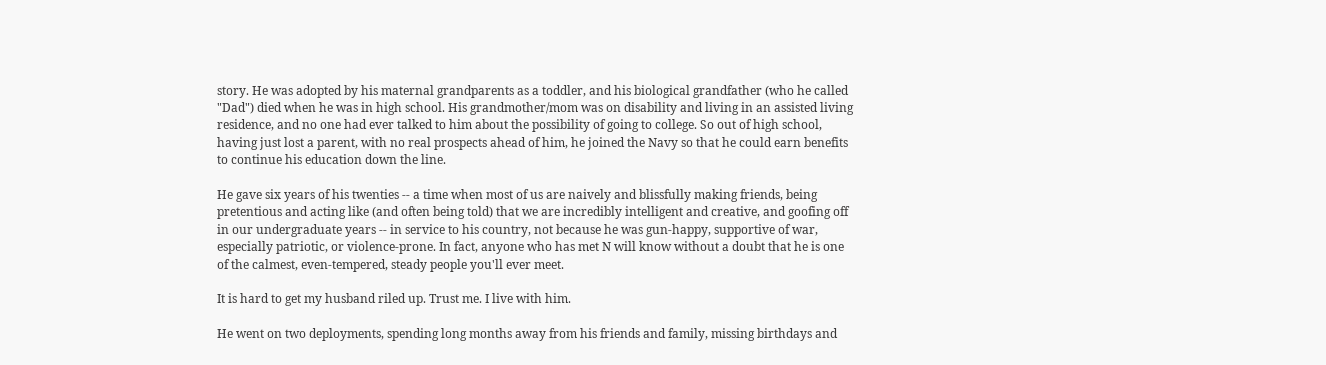story. He was adopted by his maternal grandparents as a toddler, and his biological grandfather (who he called "Dad") died when he was in high school. His grandmother/mom was on disability and living in an assisted living residence, and no one had ever talked to him about the possibility of going to college. So out of high school, having just lost a parent, with no real prospects ahead of him, he joined the Navy so that he could earn benefits to continue his education down the line.

He gave six years of his twenties -- a time when most of us are naively and blissfully making friends, being pretentious and acting like (and often being told) that we are incredibly intelligent and creative, and goofing off in our undergraduate years -- in service to his country, not because he was gun-happy, supportive of war, especially patriotic, or violence-prone. In fact, anyone who has met N will know without a doubt that he is one of the calmest, even-tempered, steady people you'll ever meet.

It is hard to get my husband riled up. Trust me. I live with him.

He went on two deployments, spending long months away from his friends and family, missing birthdays and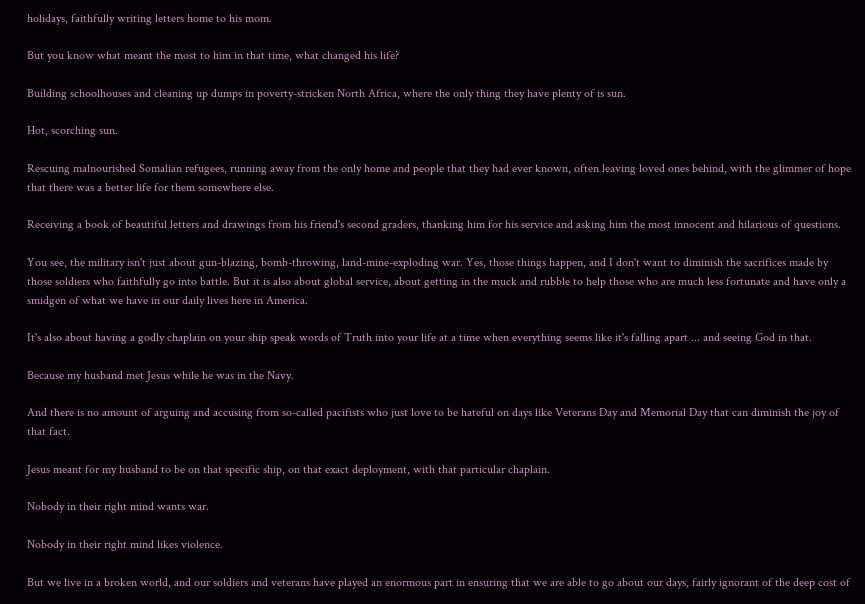holidays, faithfully writing letters home to his mom.

But you know what meant the most to him in that time, what changed his life?

Building schoolhouses and cleaning up dumps in poverty-stricken North Africa, where the only thing they have plenty of is sun.

Hot, scorching sun.

Rescuing malnourished Somalian refugees, running away from the only home and people that they had ever known, often leaving loved ones behind, with the glimmer of hope that there was a better life for them somewhere else.

Receiving a book of beautiful letters and drawings from his friend's second graders, thanking him for his service and asking him the most innocent and hilarious of questions.

You see, the military isn't just about gun-blazing, bomb-throwing, land-mine-exploding war. Yes, those things happen, and I don't want to diminish the sacrifices made by those soldiers who faithfully go into battle. But it is also about global service, about getting in the muck and rubble to help those who are much less fortunate and have only a smidgen of what we have in our daily lives here in America.

It's also about having a godly chaplain on your ship speak words of Truth into your life at a time when everything seems like it's falling apart ... and seeing God in that.

Because my husband met Jesus while he was in the Navy.

And there is no amount of arguing and accusing from so-called pacifists who just love to be hateful on days like Veterans Day and Memorial Day that can diminish the joy of that fact.

Jesus meant for my husband to be on that specific ship, on that exact deployment, with that particular chaplain.

Nobody in their right mind wants war.

Nobody in their right mind likes violence.

But we live in a broken world, and our soldiers and veterans have played an enormous part in ensuring that we are able to go about our days, fairly ignorant of the deep cost of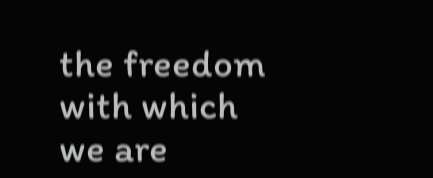the freedom with which we are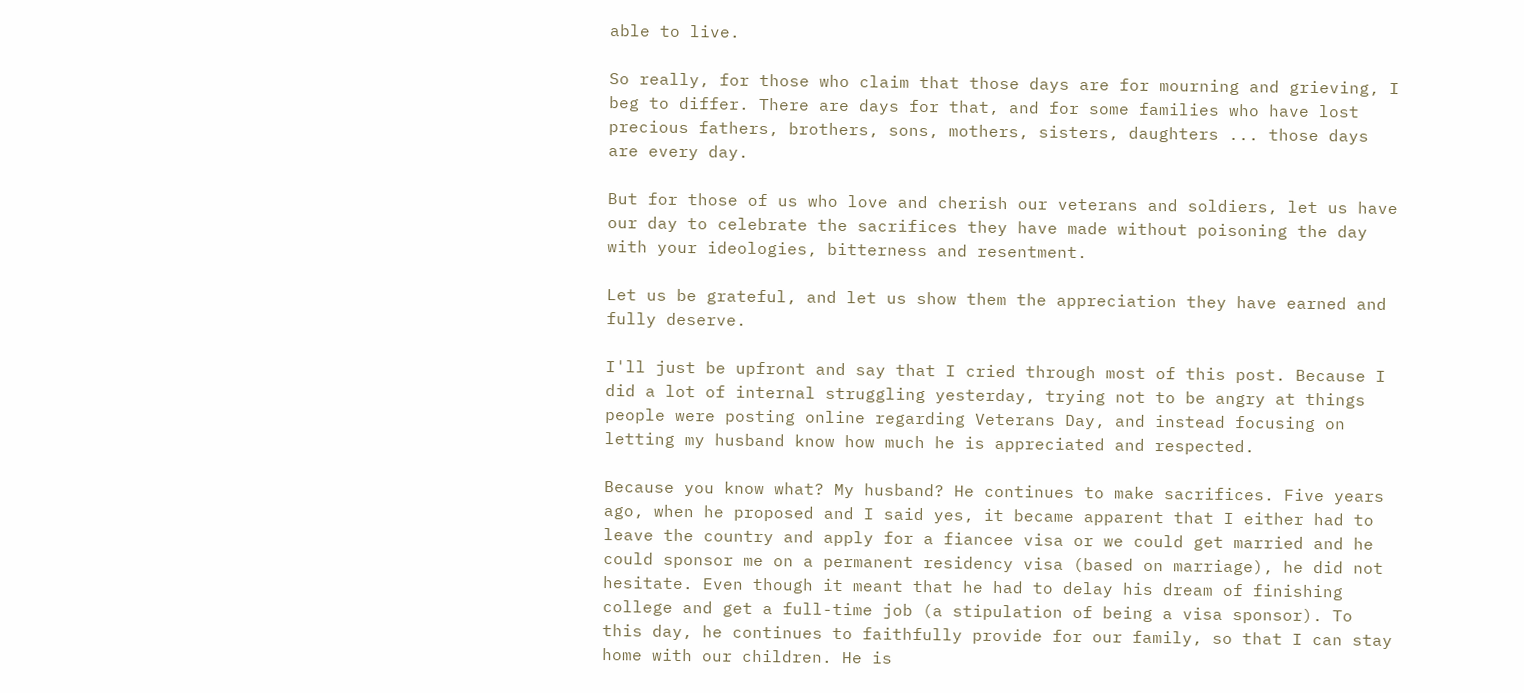able to live.

So really, for those who claim that those days are for mourning and grieving, I beg to differ. There are days for that, and for some families who have lost precious fathers, brothers, sons, mothers, sisters, daughters ... those days are every day.

But for those of us who love and cherish our veterans and soldiers, let us have our day to celebrate the sacrifices they have made without poisoning the day with your ideologies, bitterness and resentment.

Let us be grateful, and let us show them the appreciation they have earned and fully deserve.

I'll just be upfront and say that I cried through most of this post. Because I did a lot of internal struggling yesterday, trying not to be angry at things people were posting online regarding Veterans Day, and instead focusing on letting my husband know how much he is appreciated and respected.

Because you know what? My husband? He continues to make sacrifices. Five years ago, when he proposed and I said yes, it became apparent that I either had to leave the country and apply for a fiancee visa or we could get married and he could sponsor me on a permanent residency visa (based on marriage), he did not hesitate. Even though it meant that he had to delay his dream of finishing college and get a full-time job (a stipulation of being a visa sponsor). To this day, he continues to faithfully provide for our family, so that I can stay home with our children. He is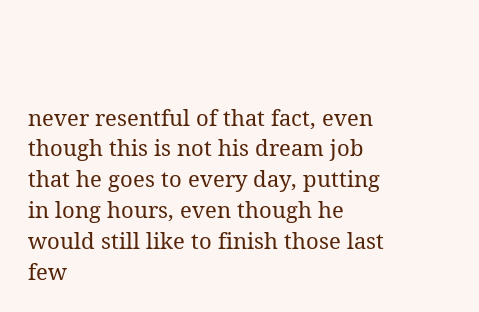never resentful of that fact, even though this is not his dream job that he goes to every day, putting in long hours, even though he would still like to finish those last few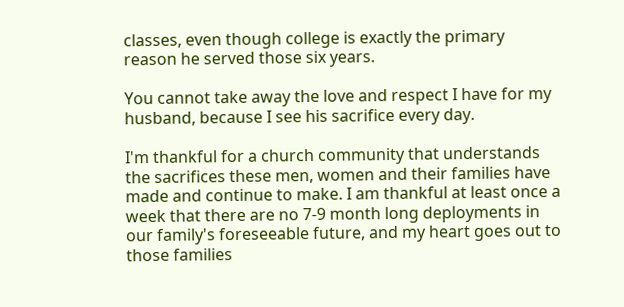classes, even though college is exactly the primary reason he served those six years.

You cannot take away the love and respect I have for my husband, because I see his sacrifice every day.

I'm thankful for a church community that understands the sacrifices these men, women and their families have made and continue to make. I am thankful at least once a week that there are no 7-9 month long deployments in our family's foreseeable future, and my heart goes out to those families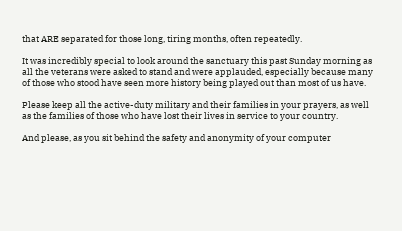that ARE separated for those long, tiring months, often repeatedly.

It was incredibly special to look around the sanctuary this past Sunday morning as all the veterans were asked to stand and were applauded, especially because many of those who stood have seen more history being played out than most of us have.

Please keep all the active-duty military and their families in your prayers, as well as the families of those who have lost their lives in service to your country.

And please, as you sit behind the safety and anonymity of your computer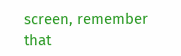screen, remember that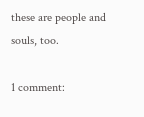these are people and souls, too.

1 comment: